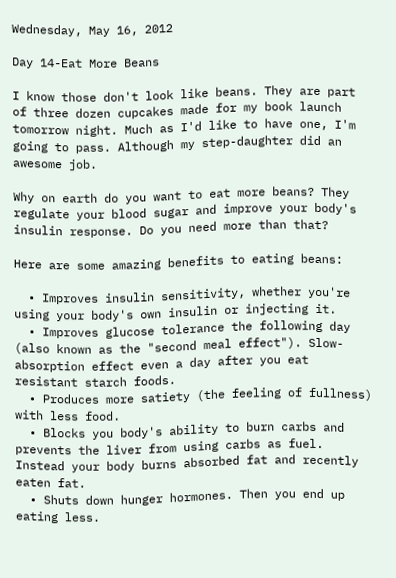Wednesday, May 16, 2012

Day 14-Eat More Beans

I know those don't look like beans. They are part of three dozen cupcakes made for my book launch tomorrow night. Much as I'd like to have one, I'm going to pass. Although my step-daughter did an awesome job.

Why on earth do you want to eat more beans? They regulate your blood sugar and improve your body's insulin response. Do you need more than that?

Here are some amazing benefits to eating beans:

  • Improves insulin sensitivity, whether you're using your body's own insulin or injecting it.
  • Improves glucose tolerance the following day (also known as the "second meal effect"). Slow-absorption effect even a day after you eat resistant starch foods.
  • Produces more satiety (the feeling of fullness) with less food.
  • Blocks you body's ability to burn carbs and prevents the liver from using carbs as fuel. Instead your body burns absorbed fat and recently eaten fat.
  • Shuts down hunger hormones. Then you end up eating less.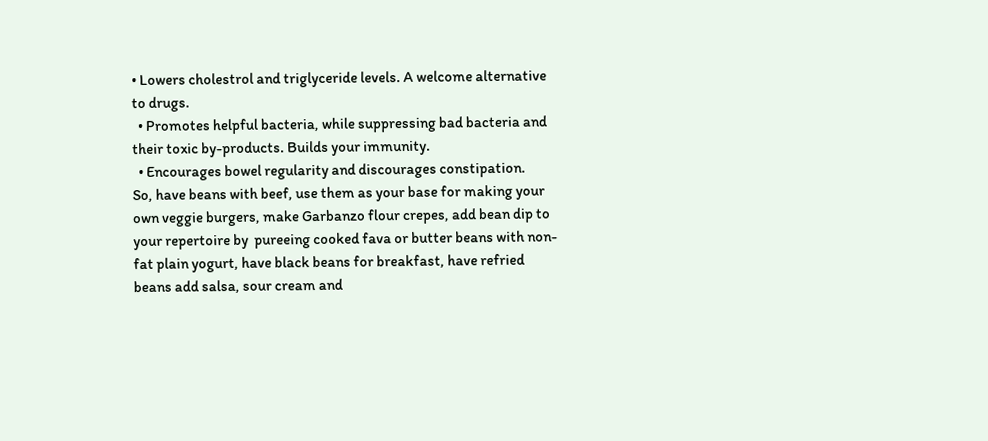• Lowers cholestrol and triglyceride levels. A welcome alternative to drugs.
  • Promotes helpful bacteria, while suppressing bad bacteria and their toxic by-products. Builds your immunity.
  • Encourages bowel regularity and discourages constipation.
So, have beans with beef, use them as your base for making your own veggie burgers, make Garbanzo flour crepes, add bean dip to your repertoire by  pureeing cooked fava or butter beans with non-fat plain yogurt, have black beans for breakfast, have refried beans add salsa, sour cream and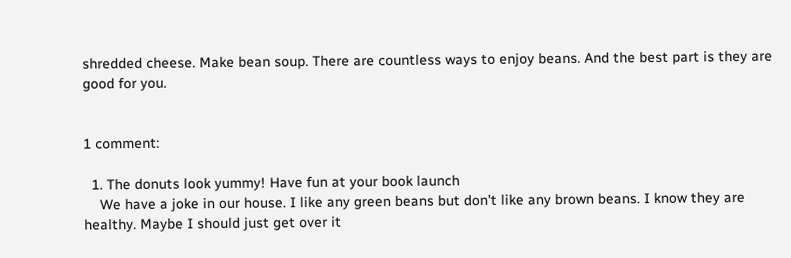shredded cheese. Make bean soup. There are countless ways to enjoy beans. And the best part is they are good for you.


1 comment:

  1. The donuts look yummy! Have fun at your book launch
    We have a joke in our house. I like any green beans but don't like any brown beans. I know they are healthy. Maybe I should just get over it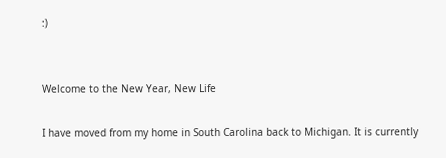:)


Welcome to the New Year, New Life

I have moved from my home in South Carolina back to Michigan. It is currently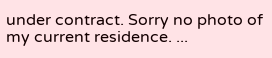under contract. Sorry no photo of my current residence. ...